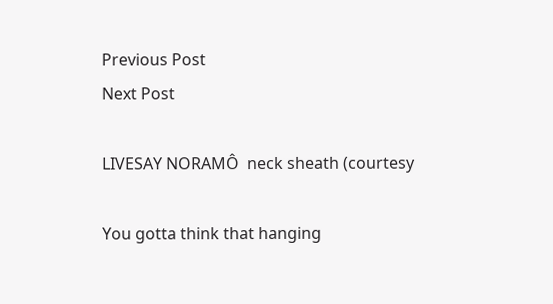Previous Post
Next Post

LIVESAY NORAMÔ  neck sheath (courtesy

You gotta think that hanging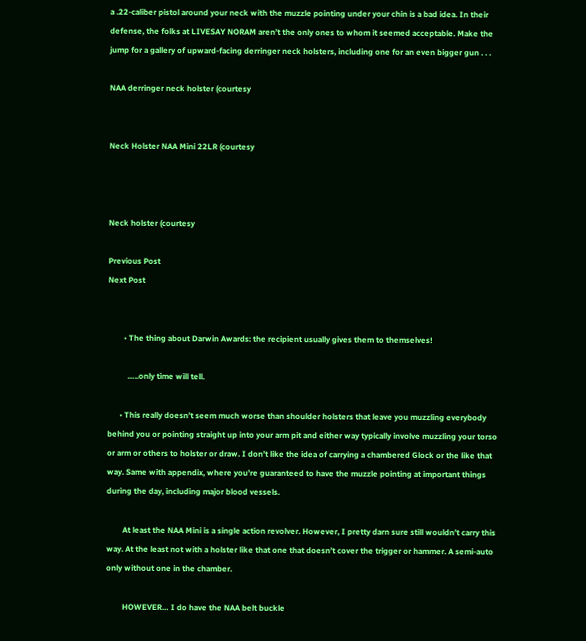a .22-caliber pistol around your neck with the muzzle pointing under your chin is a bad idea. In their defense, the folks at LIVESAY NORAM aren’t the only ones to whom it seemed acceptable. Make the jump for a gallery of upward-facing derringer neck holsters, including one for an even bigger gun . . .

NAA derringer neck holster (courtesy


Neck Holster NAA Mini 22LR (courtesy



Neck holster (courtesy

Previous Post
Next Post


        • The thing about Darwin Awards: the recipient usually gives them to themselves!

          …..only time will tell.

      • This really doesn’t seem much worse than shoulder holsters that leave you muzzling everybody behind you or pointing straight up into your arm pit and either way typically involve muzzling your torso or arm or others to holster or draw. I don’t like the idea of carrying a chambered Glock or the like that way. Same with appendix, where you’re guaranteed to have the muzzle pointing at important things during the day, including major blood vessels.

        At least the NAA Mini is a single action revolver. However, I pretty darn sure still wouldn’t carry this way. At the least not with a holster like that one that doesn’t cover the trigger or hammer. A semi-auto only without one in the chamber.

        HOWEVER… I do have the NAA belt buckle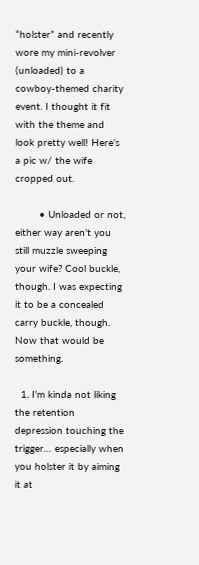“holster” and recently wore my mini-revolver (unloaded) to a cowboy-themed charity event. I thought it fit with the theme and look pretty well! Here’s a pic w/ the wife cropped out.

        • Unloaded or not, either way aren’t you still muzzle sweeping your wife? Cool buckle, though. I was expecting it to be a concealed carry buckle, though. Now that would be something.

  1. I’m kinda not liking the retention depression touching the trigger… especially when you holster it by aiming it at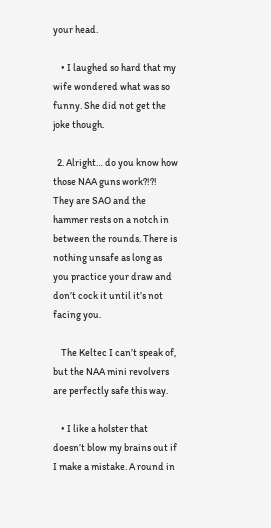your head.

    • I laughed so hard that my wife wondered what was so funny. She did not get the joke though.

  2. Alright… do you know how those NAA guns work?!?! They are SAO and the hammer rests on a notch in between the rounds. There is nothing unsafe as long as you practice your draw and don’t cock it until it’s not facing you.

    The Keltec I can’t speak of, but the NAA mini revolvers are perfectly safe this way.

    • I like a holster that doesn’t blow my brains out if I make a mistake. A round in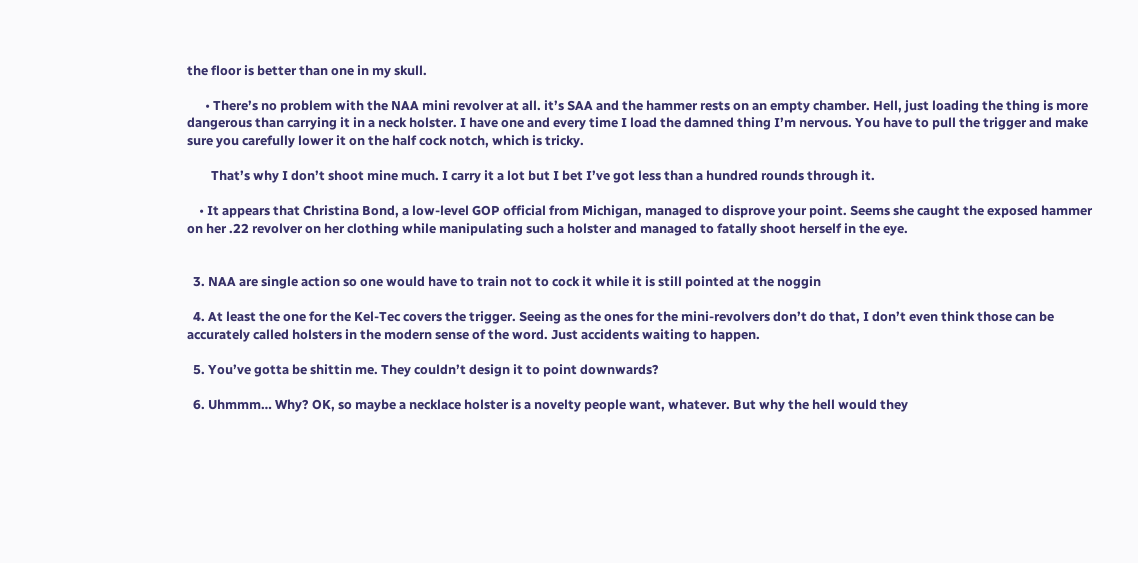the floor is better than one in my skull.

      • There’s no problem with the NAA mini revolver at all. it’s SAA and the hammer rests on an empty chamber. Hell, just loading the thing is more dangerous than carrying it in a neck holster. I have one and every time I load the damned thing I’m nervous. You have to pull the trigger and make sure you carefully lower it on the half cock notch, which is tricky.

        That’s why I don’t shoot mine much. I carry it a lot but I bet I’ve got less than a hundred rounds through it.

    • It appears that Christina Bond, a low-level GOP official from Michigan, managed to disprove your point. Seems she caught the exposed hammer on her .22 revolver on her clothing while manipulating such a holster and managed to fatally shoot herself in the eye.


  3. NAA are single action so one would have to train not to cock it while it is still pointed at the noggin

  4. At least the one for the Kel-Tec covers the trigger. Seeing as the ones for the mini-revolvers don’t do that, I don’t even think those can be accurately called holsters in the modern sense of the word. Just accidents waiting to happen.

  5. You’ve gotta be shittin me. They couldn’t design it to point downwards?

  6. Uhmmm… Why? OK, so maybe a necklace holster is a novelty people want, whatever. But why the hell would they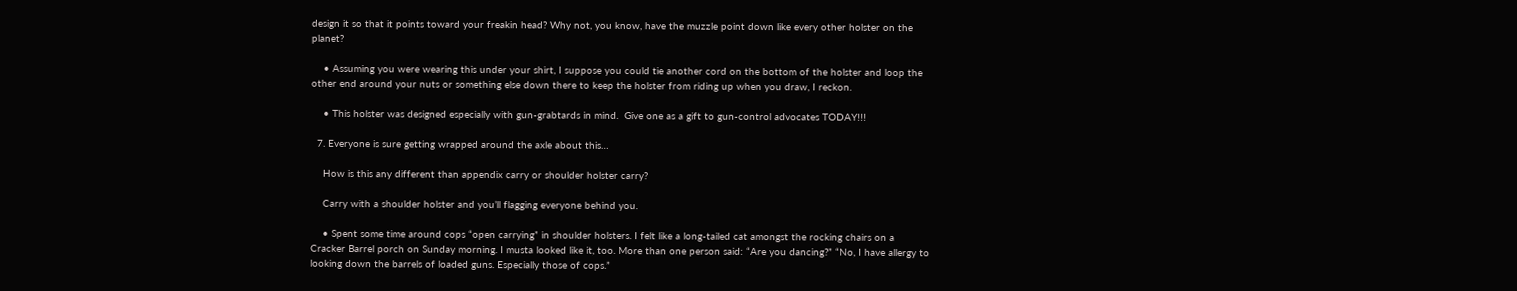design it so that it points toward your freakin head? Why not, you know, have the muzzle point down like every other holster on the planet?

    • Assuming you were wearing this under your shirt, I suppose you could tie another cord on the bottom of the holster and loop the other end around your nuts or something else down there to keep the holster from riding up when you draw, I reckon.

    • This holster was designed especially with gun-grabtards in mind.  Give one as a gift to gun-control advocates TODAY!!!

  7. Everyone is sure getting wrapped around the axle about this…

    How is this any different than appendix carry or shoulder holster carry?

    Carry with a shoulder holster and you’ll flagging everyone behind you.

    • Spent some time around cops “open carrying” in shoulder holsters. I felt like a long-tailed cat amongst the rocking chairs on a Cracker Barrel porch on Sunday morning. I musta looked like it, too. More than one person said: “Are you dancing?” “No, I have allergy to looking down the barrels of loaded guns. Especially those of cops.”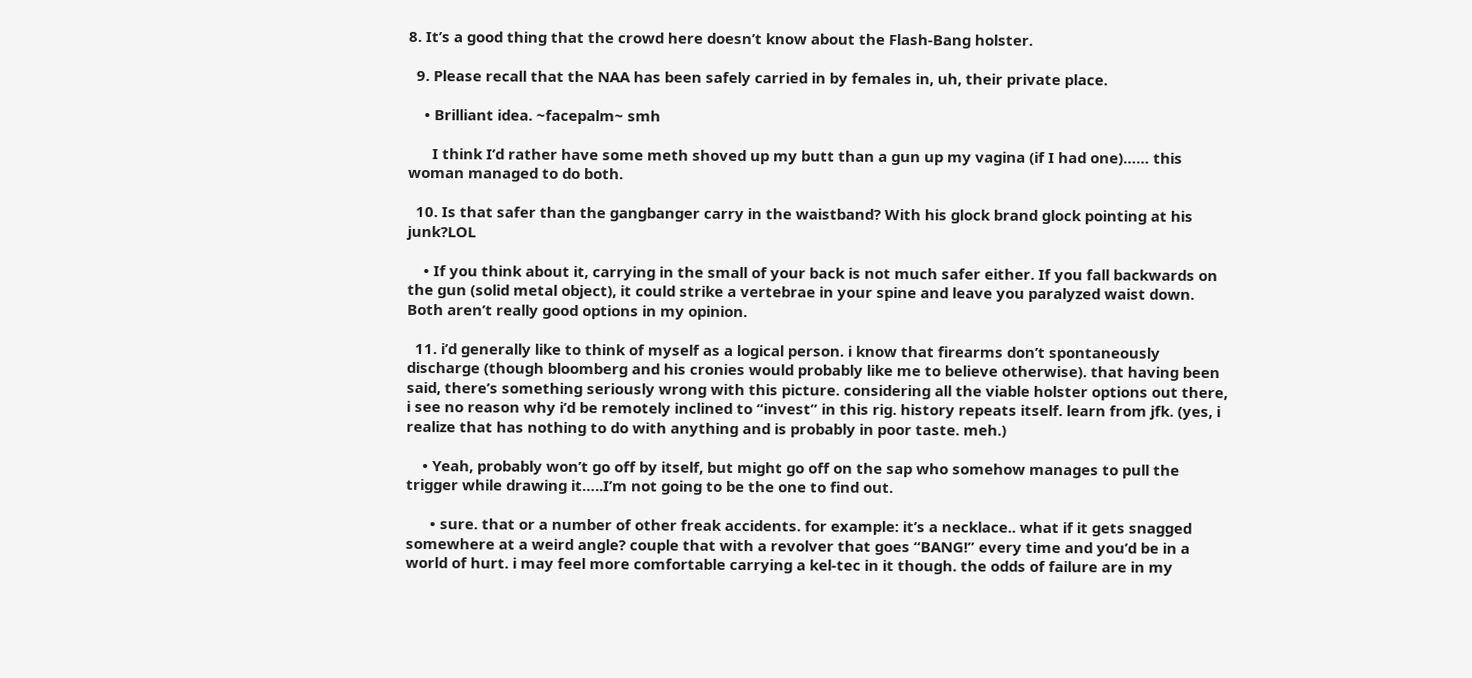8. It’s a good thing that the crowd here doesn’t know about the Flash-Bang holster.

  9. Please recall that the NAA has been safely carried in by females in, uh, their private place.

    • Brilliant idea. ~facepalm~ smh

      I think I’d rather have some meth shoved up my butt than a gun up my vagina (if I had one)…… this woman managed to do both.

  10. Is that safer than the gangbanger carry in the waistband? With his glock brand glock pointing at his junk?LOL

    • If you think about it, carrying in the small of your back is not much safer either. If you fall backwards on the gun (solid metal object), it could strike a vertebrae in your spine and leave you paralyzed waist down. Both aren’t really good options in my opinion.

  11. i’d generally like to think of myself as a logical person. i know that firearms don’t spontaneously discharge (though bloomberg and his cronies would probably like me to believe otherwise). that having been said, there’s something seriously wrong with this picture. considering all the viable holster options out there, i see no reason why i’d be remotely inclined to “invest” in this rig. history repeats itself. learn from jfk. (yes, i realize that has nothing to do with anything and is probably in poor taste. meh.)

    • Yeah, probably won’t go off by itself, but might go off on the sap who somehow manages to pull the trigger while drawing it…..I’m not going to be the one to find out.

      • sure. that or a number of other freak accidents. for example: it’s a necklace.. what if it gets snagged somewhere at a weird angle? couple that with a revolver that goes “BANG!” every time and you’d be in a world of hurt. i may feel more comfortable carrying a kel-tec in it though. the odds of failure are in my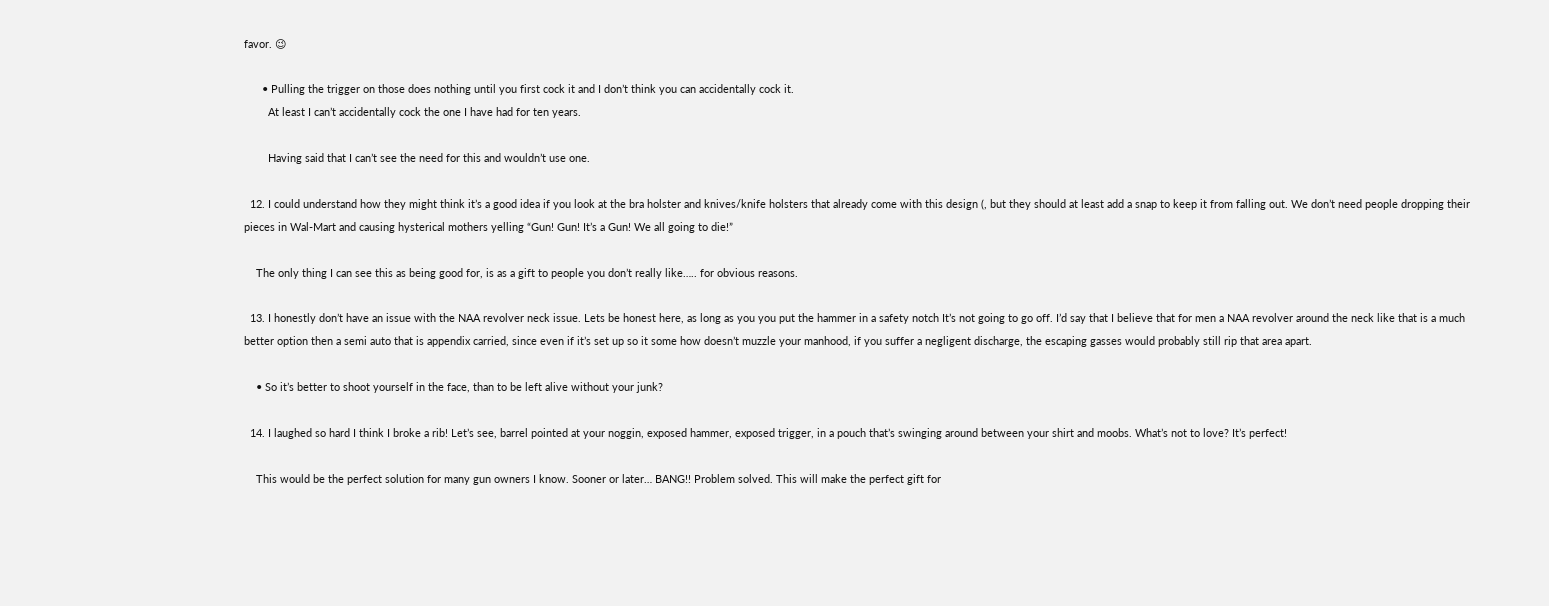favor. 😉

      • Pulling the trigger on those does nothing until you first cock it and I don’t think you can accidentally cock it.
        At least I can’t accidentally cock the one I have had for ten years.

        Having said that I can’t see the need for this and wouldn’t use one.

  12. I could understand how they might think it’s a good idea if you look at the bra holster and knives/knife holsters that already come with this design (, but they should at least add a snap to keep it from falling out. We don’t need people dropping their pieces in Wal-Mart and causing hysterical mothers yelling “Gun! Gun! It’s a Gun! We all going to die!”

    The only thing I can see this as being good for, is as a gift to people you don’t really like….. for obvious reasons.

  13. I honestly don’t have an issue with the NAA revolver neck issue. Lets be honest here, as long as you you put the hammer in a safety notch It’s not going to go off. I’d say that I believe that for men a NAA revolver around the neck like that is a much better option then a semi auto that is appendix carried, since even if it’s set up so it some how doesn’t muzzle your manhood, if you suffer a negligent discharge, the escaping gasses would probably still rip that area apart.

    • So it’s better to shoot yourself in the face, than to be left alive without your junk?

  14. I laughed so hard I think I broke a rib! Let’s see, barrel pointed at your noggin, exposed hammer, exposed trigger, in a pouch that’s swinging around between your shirt and moobs. What’s not to love? It’s perfect!

    This would be the perfect solution for many gun owners I know. Sooner or later… BANG!! Problem solved. This will make the perfect gift for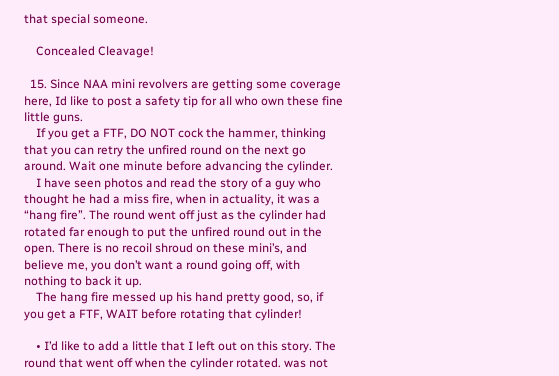that special someone.

    Concealed Cleavage!

  15. Since NAA mini revolvers are getting some coverage here, Id like to post a safety tip for all who own these fine little guns.
    If you get a FTF, DO NOT cock the hammer, thinking that you can retry the unfired round on the next go around. Wait one minute before advancing the cylinder.
    I have seen photos and read the story of a guy who thought he had a miss fire, when in actuality, it was a “hang fire”. The round went off just as the cylinder had rotated far enough to put the unfired round out in the open. There is no recoil shroud on these mini’s, and believe me, you don’t want a round going off, with nothing to back it up.
    The hang fire messed up his hand pretty good, so, if you get a FTF, WAIT before rotating that cylinder!

    • I’d like to add a little that I left out on this story. The round that went off when the cylinder rotated. was not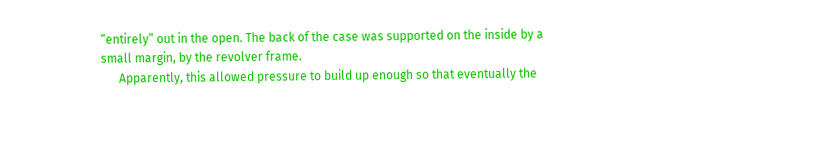“entirely” out in the open. The back of the case was supported on the inside by a small margin, by the revolver frame.
      Apparently, this allowed pressure to build up enough so that eventually the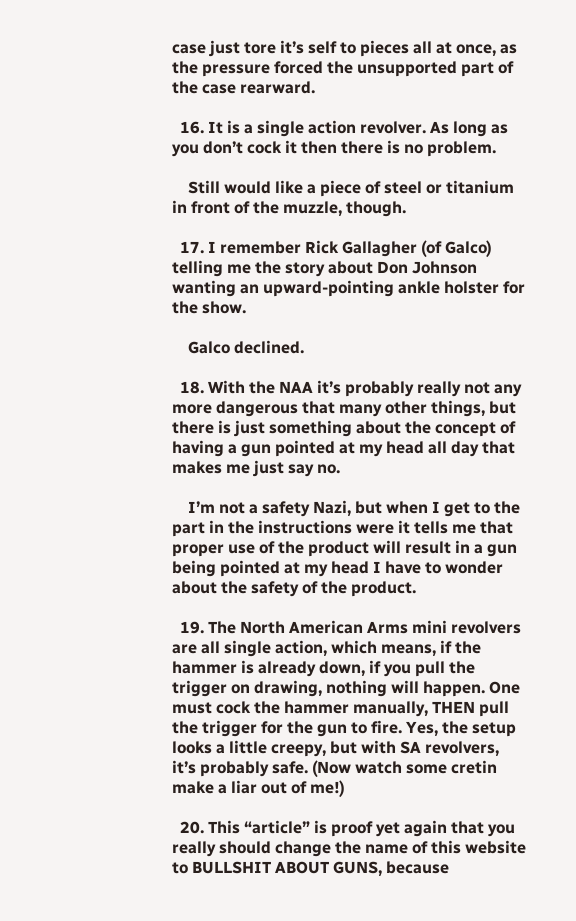case just tore it’s self to pieces all at once, as the pressure forced the unsupported part of the case rearward.

  16. It is a single action revolver. As long as you don’t cock it then there is no problem.

    Still would like a piece of steel or titanium in front of the muzzle, though.

  17. I remember Rick Gallagher (of Galco) telling me the story about Don Johnson wanting an upward-pointing ankle holster for the show.

    Galco declined.

  18. With the NAA it’s probably really not any more dangerous that many other things, but there is just something about the concept of having a gun pointed at my head all day that makes me just say no.

    I’m not a safety Nazi, but when I get to the part in the instructions were it tells me that proper use of the product will result in a gun being pointed at my head I have to wonder about the safety of the product.

  19. The North American Arms mini revolvers are all single action, which means, if the hammer is already down, if you pull the trigger on drawing, nothing will happen. One must cock the hammer manually, THEN pull the trigger for the gun to fire. Yes, the setup looks a little creepy, but with SA revolvers, it’s probably safe. (Now watch some cretin make a liar out of me!)

  20. This “article” is proof yet again that you really should change the name of this website to BULLSHIT ABOUT GUNS, because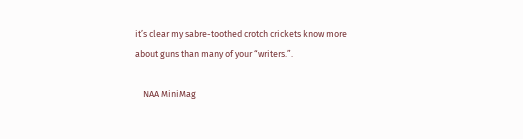it’s clear my sabre-toothed crotch crickets know more about guns than many of your “writers.”.

    NAA MiniMag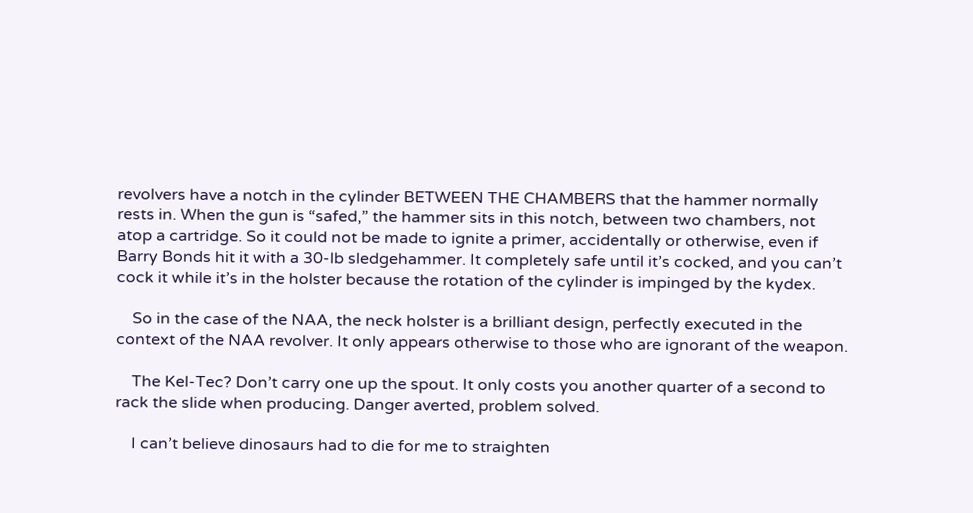revolvers have a notch in the cylinder BETWEEN THE CHAMBERS that the hammer normally rests in. When the gun is “safed,” the hammer sits in this notch, between two chambers, not atop a cartridge. So it could not be made to ignite a primer, accidentally or otherwise, even if Barry Bonds hit it with a 30-lb sledgehammer. It completely safe until it’s cocked, and you can’t cock it while it’s in the holster because the rotation of the cylinder is impinged by the kydex.

    So in the case of the NAA, the neck holster is a brilliant design, perfectly executed in the context of the NAA revolver. It only appears otherwise to those who are ignorant of the weapon.

    The Kel-Tec? Don’t carry one up the spout. It only costs you another quarter of a second to rack the slide when producing. Danger averted, problem solved.

    I can’t believe dinosaurs had to die for me to straighten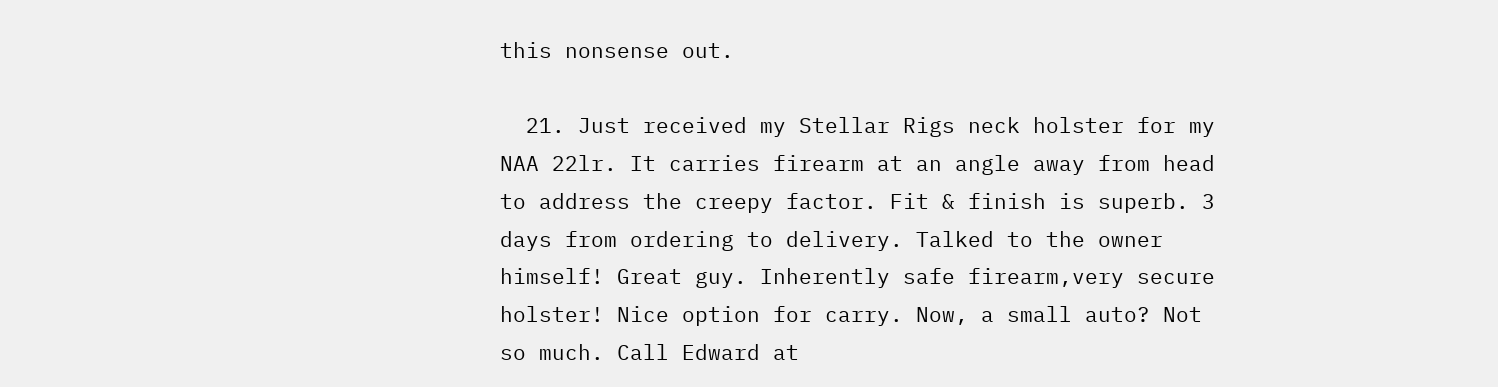this nonsense out.

  21. Just received my Stellar Rigs neck holster for my NAA 22lr. It carries firearm at an angle away from head to address the creepy factor. Fit & finish is superb. 3 days from ordering to delivery. Talked to the owner himself! Great guy. Inherently safe firearm,very secure holster! Nice option for carry. Now, a small auto? Not so much. Call Edward at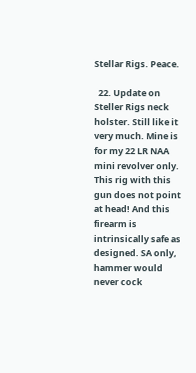Stellar Rigs. Peace.

  22. Update on Steller Rigs neck holster. Still like it very much. Mine is for my 22 LR NAA mini revolver only. This rig with this gun does not point at head! And this firearm is intrinsically safe as designed. SA only, hammer would never cock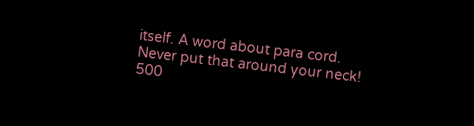itself. A word about para cord. Never put that around your neck! 500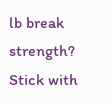lb break strength? Stick with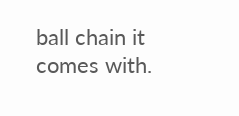ball chain it comes with.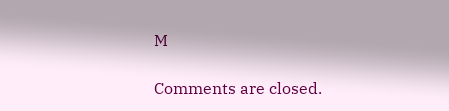M

Comments are closed.